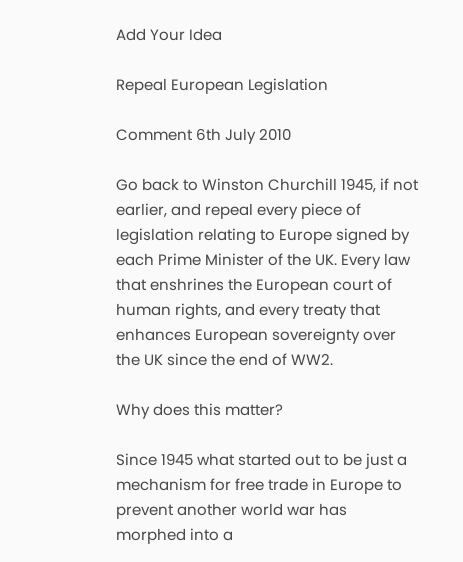Add Your Idea

Repeal European Legislation

Comment 6th July 2010

Go back to Winston Churchill 1945, if not earlier, and repeal every piece of legislation relating to Europe signed by each Prime Minister of the UK. Every law that enshrines the European court of human rights, and every treaty that enhances European sovereignty over the UK since the end of WW2.

Why does this matter?

Since 1945 what started out to be just a mechanism for free trade in Europe to prevent another world war has morphed into a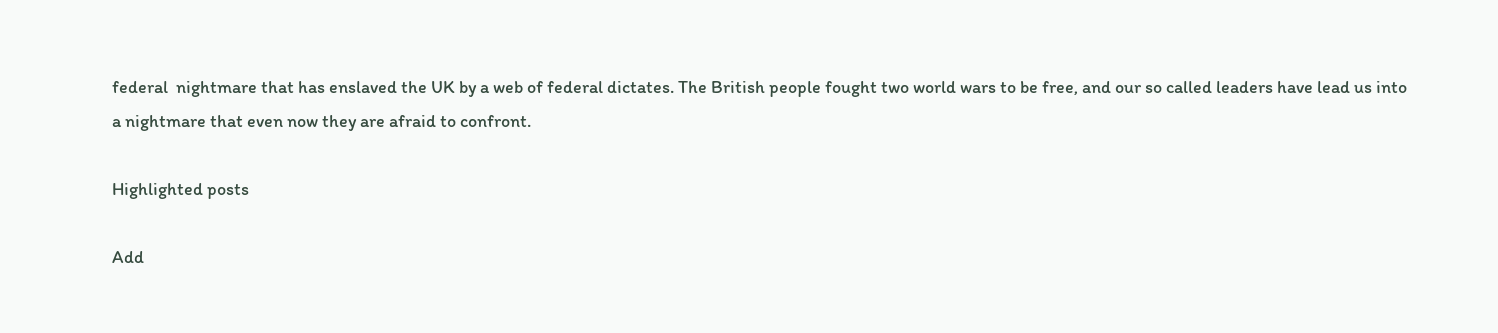federal  nightmare that has enslaved the UK by a web of federal dictates. The British people fought two world wars to be free, and our so called leaders have lead us into a nightmare that even now they are afraid to confront.

Highlighted posts

Add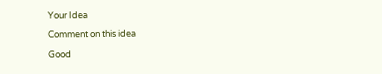Your Idea

Comment on this idea

Good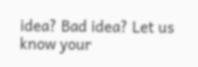idea? Bad idea? Let us know your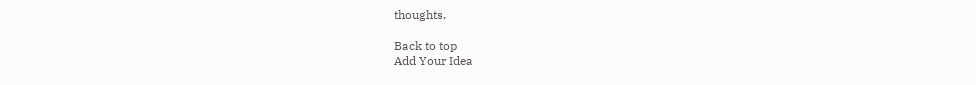thoughts.

Back to top
Add Your Idea